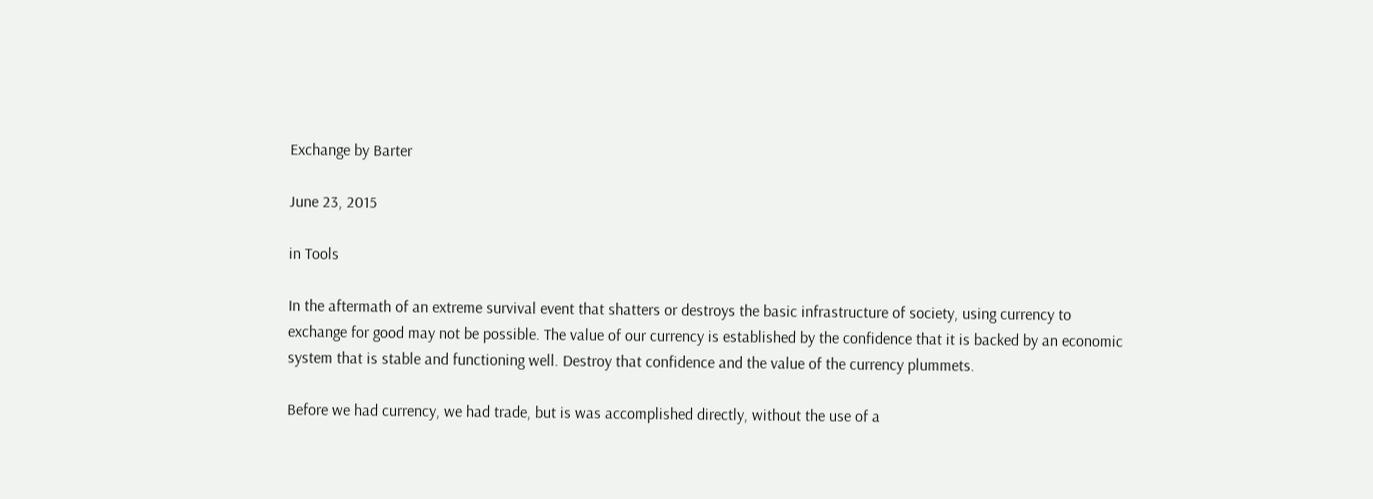Exchange by Barter

June 23, 2015

in Tools

In the aftermath of an extreme survival event that shatters or destroys the basic infrastructure of society, using currency to exchange for good may not be possible. The value of our currency is established by the confidence that it is backed by an economic system that is stable and functioning well. Destroy that confidence and the value of the currency plummets.

Before we had currency, we had trade, but is was accomplished directly, without the use of a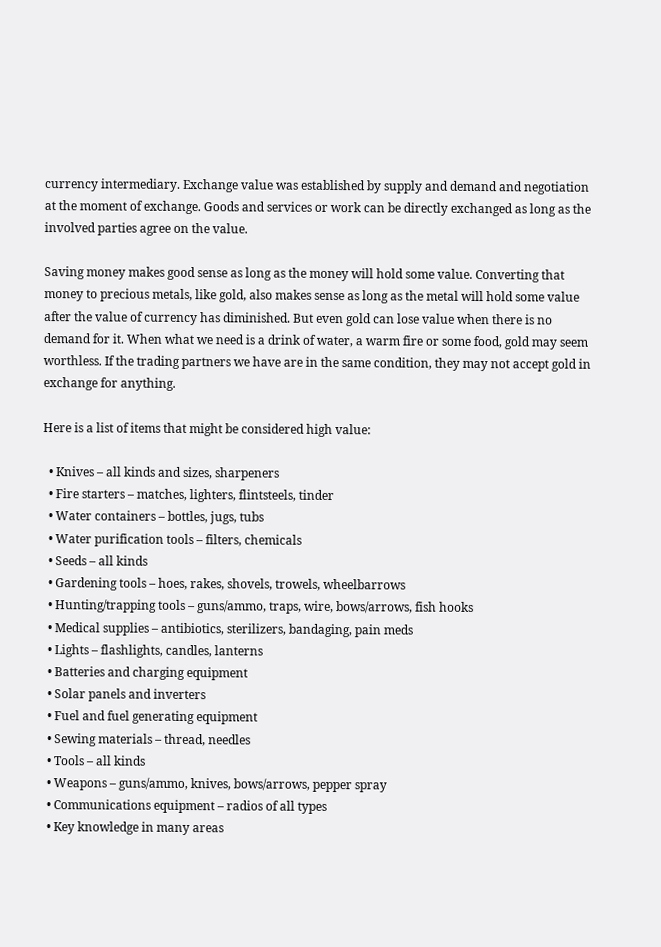currency intermediary. Exchange value was established by supply and demand and negotiation at the moment of exchange. Goods and services or work can be directly exchanged as long as the involved parties agree on the value.

Saving money makes good sense as long as the money will hold some value. Converting that money to precious metals, like gold, also makes sense as long as the metal will hold some value after the value of currency has diminished. But even gold can lose value when there is no demand for it. When what we need is a drink of water, a warm fire or some food, gold may seem worthless. If the trading partners we have are in the same condition, they may not accept gold in exchange for anything.

Here is a list of items that might be considered high value:

  • Knives – all kinds and sizes, sharpeners
  • Fire starters – matches, lighters, flintsteels, tinder
  • Water containers – bottles, jugs, tubs
  • Water purification tools – filters, chemicals
  • Seeds – all kinds
  • Gardening tools – hoes, rakes, shovels, trowels, wheelbarrows
  • Hunting/trapping tools – guns/ammo, traps, wire, bows/arrows, fish hooks
  • Medical supplies – antibiotics, sterilizers, bandaging, pain meds
  • Lights – flashlights, candles, lanterns
  • Batteries and charging equipment
  • Solar panels and inverters
  • Fuel and fuel generating equipment
  • Sewing materials – thread, needles
  • Tools – all kinds
  • Weapons – guns/ammo, knives, bows/arrows, pepper spray
  • Communications equipment – radios of all types
  • Key knowledge in many areas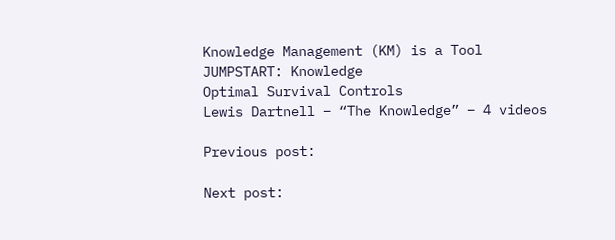Knowledge Management (KM) is a Tool
JUMPSTART: Knowledge
Optimal Survival Controls
Lewis Dartnell – “The Knowledge” – 4 videos

Previous post:

Next post: